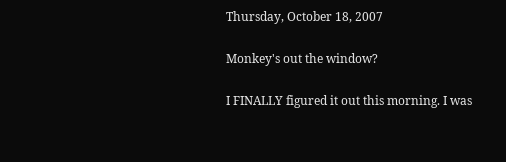Thursday, October 18, 2007

Monkey's out the window?

I FINALLY figured it out this morning. I was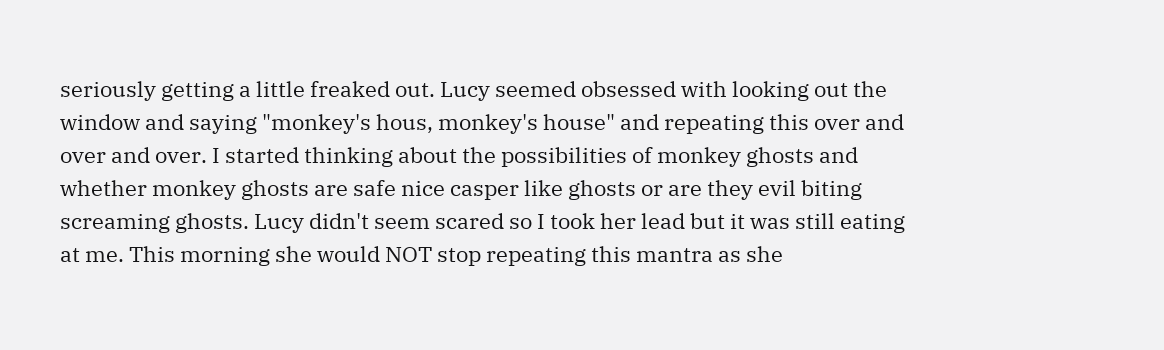seriously getting a little freaked out. Lucy seemed obsessed with looking out the window and saying "monkey's hous, monkey's house" and repeating this over and over and over. I started thinking about the possibilities of monkey ghosts and whether monkey ghosts are safe nice casper like ghosts or are they evil biting screaming ghosts. Lucy didn't seem scared so I took her lead but it was still eating at me. This morning she would NOT stop repeating this mantra as she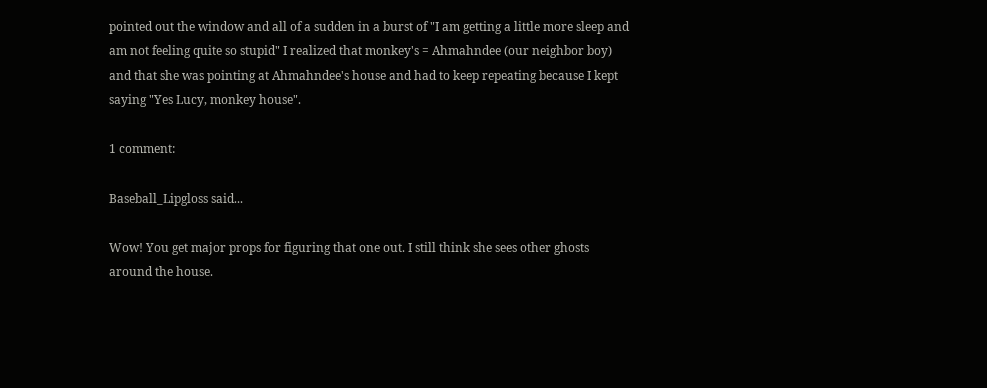pointed out the window and all of a sudden in a burst of "I am getting a little more sleep and am not feeling quite so stupid" I realized that monkey's = Ahmahndee (our neighbor boy) and that she was pointing at Ahmahndee's house and had to keep repeating because I kept saying "Yes Lucy, monkey house".

1 comment:

Baseball_Lipgloss said...

Wow! You get major props for figuring that one out. I still think she sees other ghosts around the house.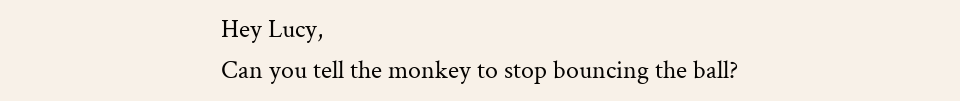Hey Lucy,
Can you tell the monkey to stop bouncing the ball?